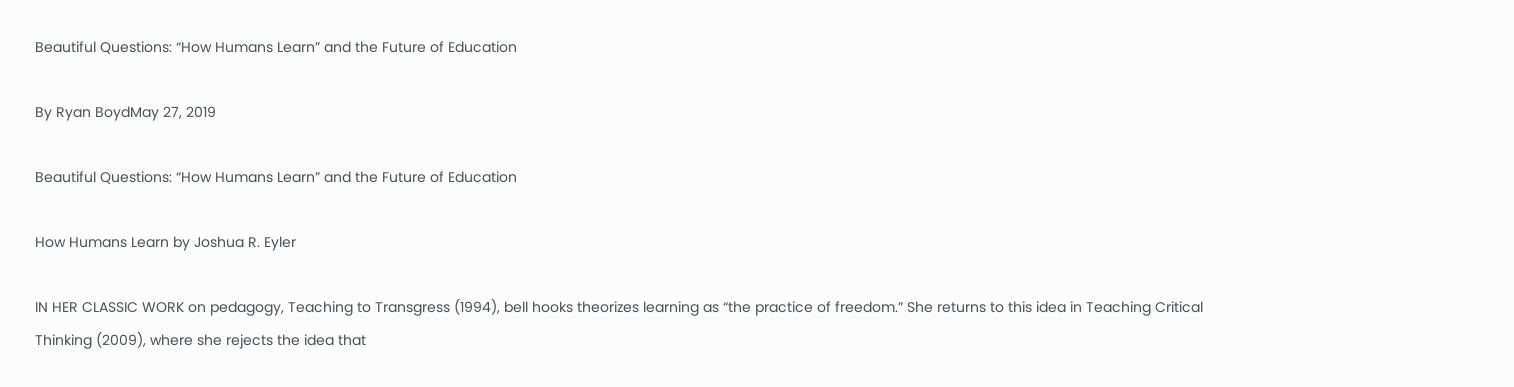Beautiful Questions: “How Humans Learn” and the Future of Education

By Ryan BoydMay 27, 2019

Beautiful Questions: “How Humans Learn” and the Future of Education

How Humans Learn by Joshua R. Eyler

IN HER CLASSIC WORK on pedagogy, Teaching to Transgress (1994), bell hooks theorizes learning as “the practice of freedom.” She returns to this idea in Teaching Critical Thinking (2009), where she rejects the idea that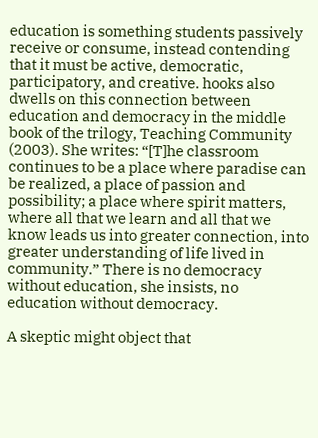education is something students passively receive or consume, instead contending that it must be active, democratic, participatory, and creative. hooks also dwells on this connection between education and democracy in the middle book of the trilogy, Teaching Community (2003). She writes: “[T]he classroom continues to be a place where paradise can be realized, a place of passion and possibility; a place where spirit matters, where all that we learn and all that we know leads us into greater connection, into greater understanding of life lived in community.” There is no democracy without education, she insists, no education without democracy.

A skeptic might object that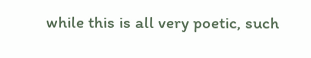while this is all very poetic, such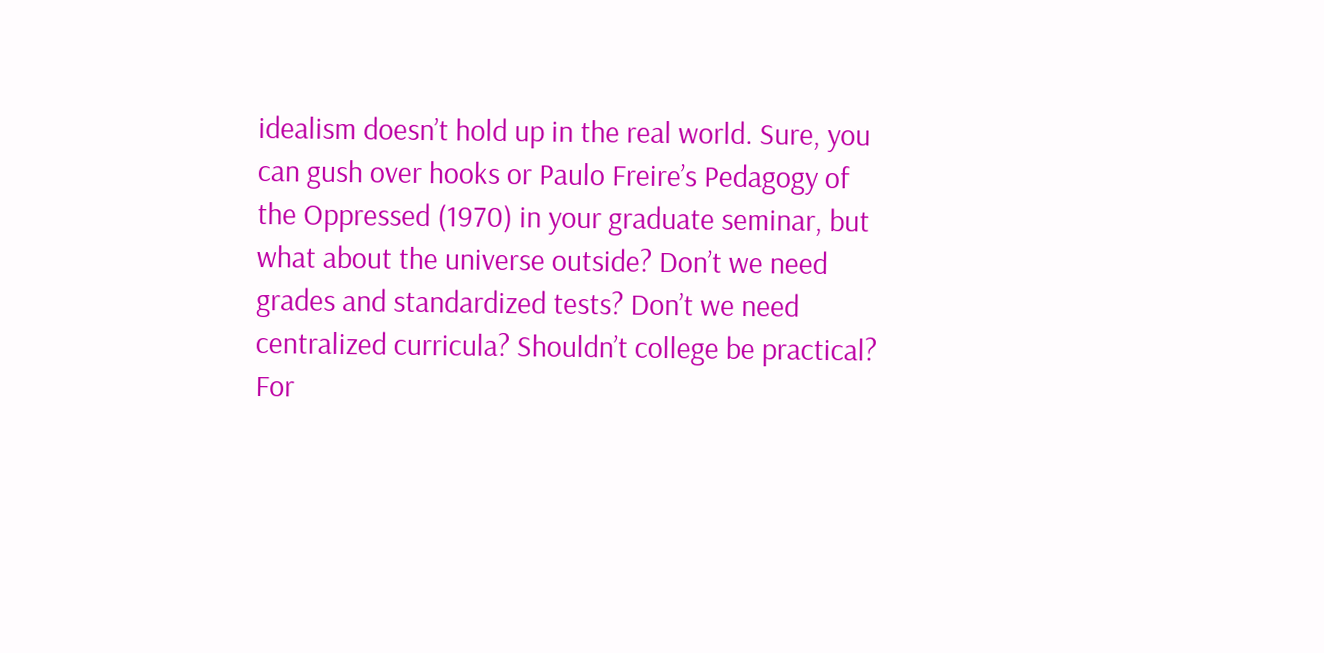idealism doesn’t hold up in the real world. Sure, you can gush over hooks or Paulo Freire’s Pedagogy of the Oppressed (1970) in your graduate seminar, but what about the universe outside? Don’t we need grades and standardized tests? Don’t we need centralized curricula? Shouldn’t college be practical? For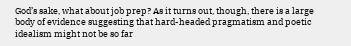God’s sake, what about job prep? As it turns out, though, there is a large body of evidence suggesting that hard-headed pragmatism and poetic idealism might not be so far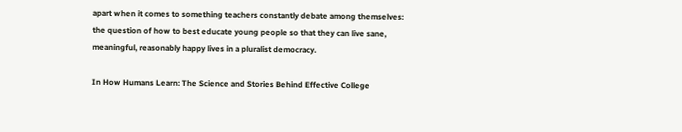apart when it comes to something teachers constantly debate among themselves: the question of how to best educate young people so that they can live sane, meaningful, reasonably happy lives in a pluralist democracy.

In How Humans Learn: The Science and Stories Behind Effective College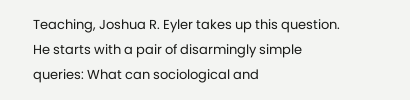Teaching, Joshua R. Eyler takes up this question. He starts with a pair of disarmingly simple queries: What can sociological and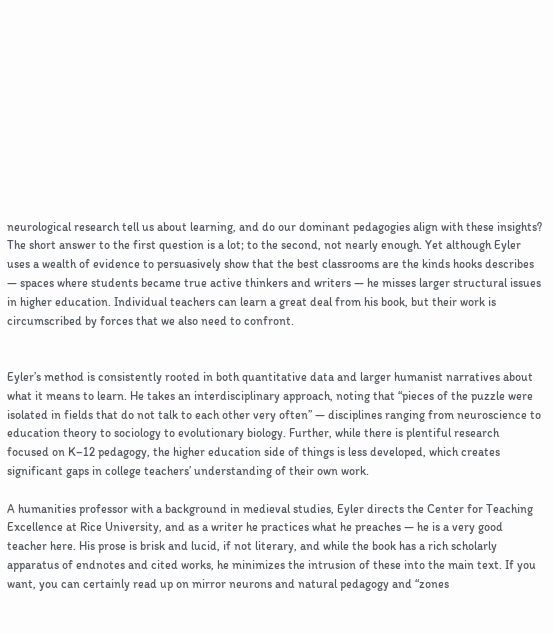neurological research tell us about learning, and do our dominant pedagogies align with these insights? The short answer to the first question is a lot; to the second, not nearly enough. Yet although Eyler uses a wealth of evidence to persuasively show that the best classrooms are the kinds hooks describes — spaces where students became true active thinkers and writers — he misses larger structural issues in higher education. Individual teachers can learn a great deal from his book, but their work is circumscribed by forces that we also need to confront.


Eyler’s method is consistently rooted in both quantitative data and larger humanist narratives about what it means to learn. He takes an interdisciplinary approach, noting that “pieces of the puzzle were isolated in fields that do not talk to each other very often” — disciplines ranging from neuroscience to education theory to sociology to evolutionary biology. Further, while there is plentiful research focused on K–12 pedagogy, the higher education side of things is less developed, which creates significant gaps in college teachers’ understanding of their own work.

A humanities professor with a background in medieval studies, Eyler directs the Center for Teaching Excellence at Rice University, and as a writer he practices what he preaches — he is a very good teacher here. His prose is brisk and lucid, if not literary, and while the book has a rich scholarly apparatus of endnotes and cited works, he minimizes the intrusion of these into the main text. If you want, you can certainly read up on mirror neurons and natural pedagogy and “zones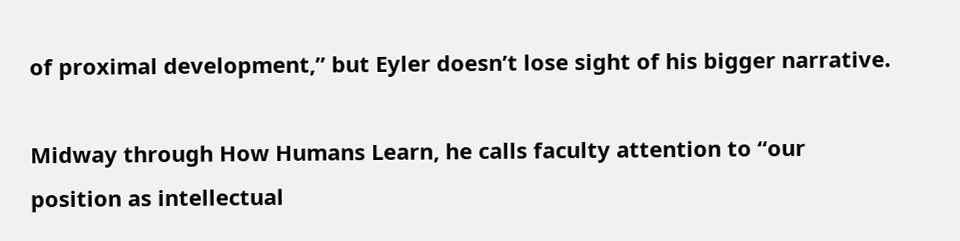of proximal development,” but Eyler doesn’t lose sight of his bigger narrative.

Midway through How Humans Learn, he calls faculty attention to “our position as intellectual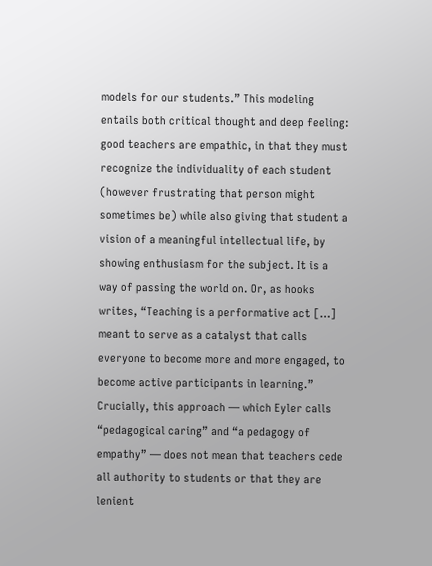models for our students.” This modeling entails both critical thought and deep feeling: good teachers are empathic, in that they must recognize the individuality of each student (however frustrating that person might sometimes be) while also giving that student a vision of a meaningful intellectual life, by showing enthusiasm for the subject. It is a way of passing the world on. Or, as hooks writes, “Teaching is a performative act […] meant to serve as a catalyst that calls everyone to become more and more engaged, to become active participants in learning.” Crucially, this approach — which Eyler calls “pedagogical caring” and “a pedagogy of empathy” — does not mean that teachers cede all authority to students or that they are lenient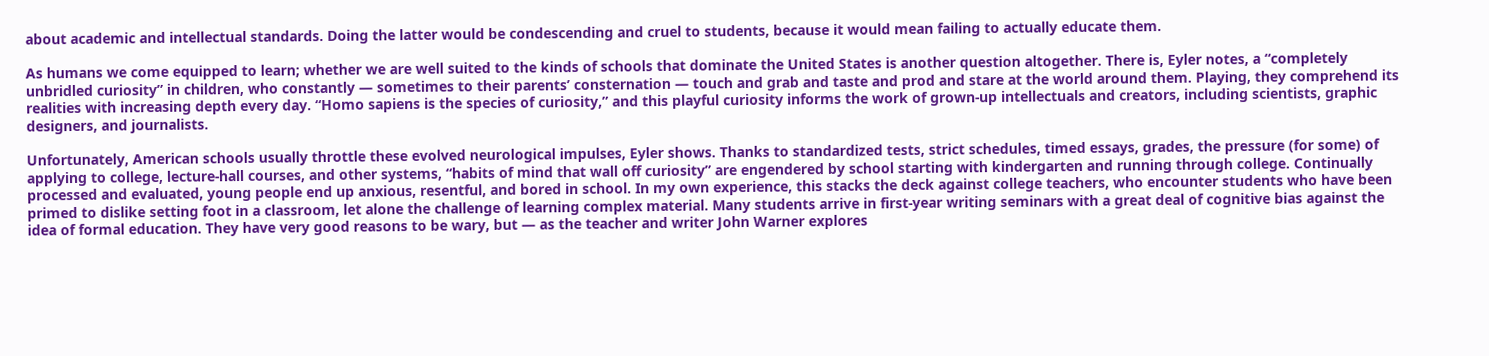about academic and intellectual standards. Doing the latter would be condescending and cruel to students, because it would mean failing to actually educate them.

As humans we come equipped to learn; whether we are well suited to the kinds of schools that dominate the United States is another question altogether. There is, Eyler notes, a “completely unbridled curiosity” in children, who constantly — sometimes to their parents’ consternation — touch and grab and taste and prod and stare at the world around them. Playing, they comprehend its realities with increasing depth every day. “Homo sapiens is the species of curiosity,” and this playful curiosity informs the work of grown-up intellectuals and creators, including scientists, graphic designers, and journalists.

Unfortunately, American schools usually throttle these evolved neurological impulses, Eyler shows. Thanks to standardized tests, strict schedules, timed essays, grades, the pressure (for some) of applying to college, lecture-hall courses, and other systems, “habits of mind that wall off curiosity” are engendered by school starting with kindergarten and running through college. Continually processed and evaluated, young people end up anxious, resentful, and bored in school. In my own experience, this stacks the deck against college teachers, who encounter students who have been primed to dislike setting foot in a classroom, let alone the challenge of learning complex material. Many students arrive in first-year writing seminars with a great deal of cognitive bias against the idea of formal education. They have very good reasons to be wary, but — as the teacher and writer John Warner explores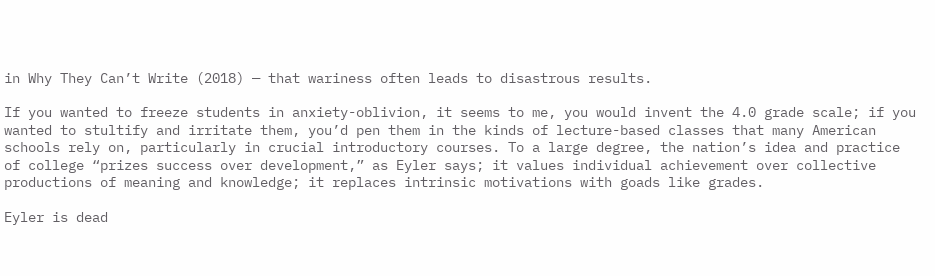in Why They Can’t Write (2018) — that wariness often leads to disastrous results.

If you wanted to freeze students in anxiety-oblivion, it seems to me, you would invent the 4.0 grade scale; if you wanted to stultify and irritate them, you’d pen them in the kinds of lecture-based classes that many American schools rely on, particularly in crucial introductory courses. To a large degree, the nation’s idea and practice of college “prizes success over development,” as Eyler says; it values individual achievement over collective productions of meaning and knowledge; it replaces intrinsic motivations with goads like grades.

Eyler is dead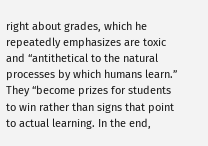right about grades, which he repeatedly emphasizes are toxic and “antithetical to the natural processes by which humans learn.” They “become prizes for students to win rather than signs that point to actual learning. In the end,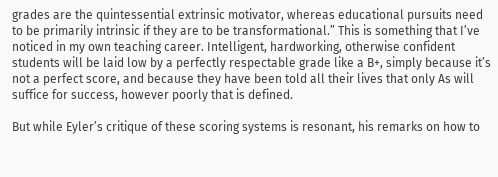grades are the quintessential extrinsic motivator, whereas educational pursuits need to be primarily intrinsic if they are to be transformational.” This is something that I’ve noticed in my own teaching career. Intelligent, hardworking, otherwise confident students will be laid low by a perfectly respectable grade like a B+, simply because it’s not a perfect score, and because they have been told all their lives that only As will suffice for success, however poorly that is defined.

But while Eyler’s critique of these scoring systems is resonant, his remarks on how to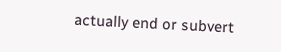actually end or subvert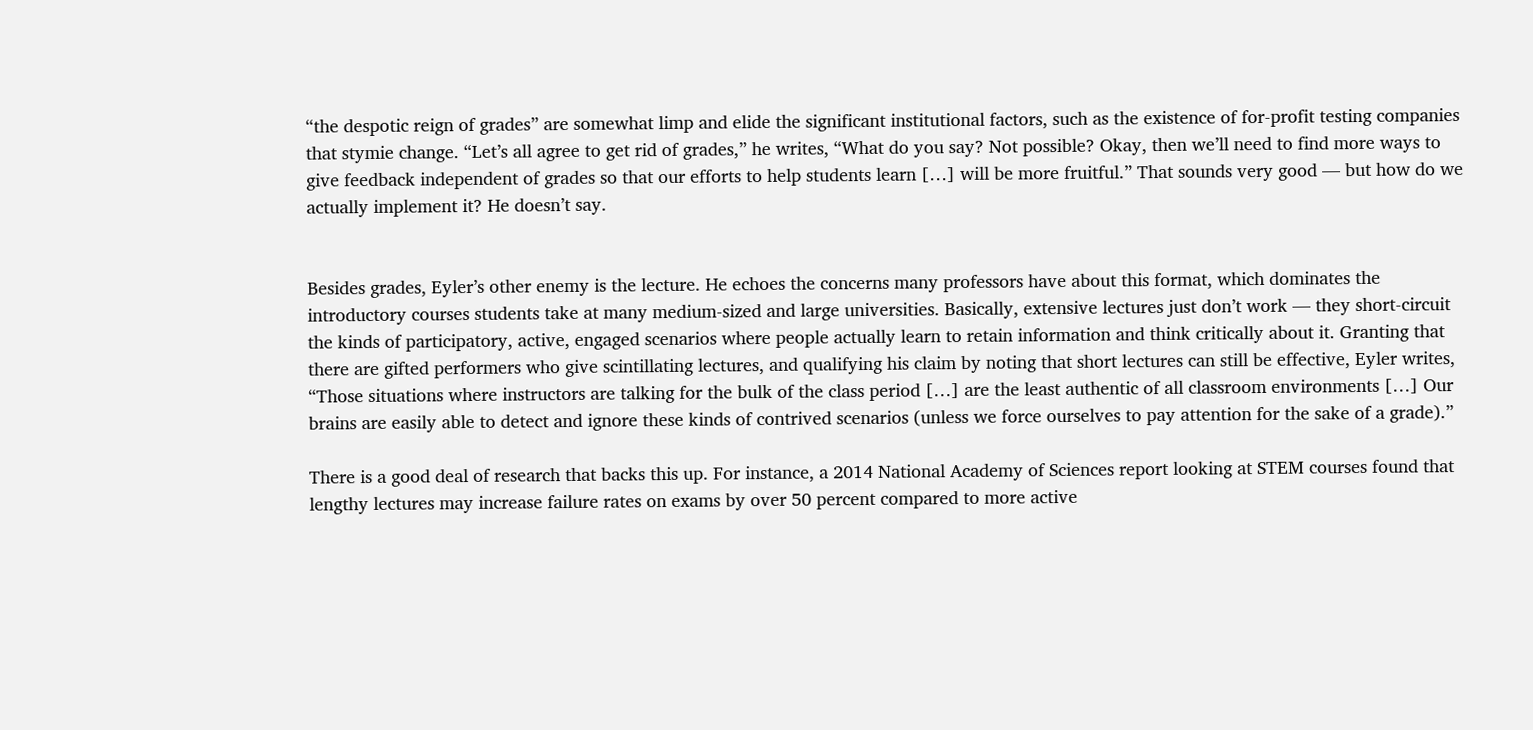“the despotic reign of grades” are somewhat limp and elide the significant institutional factors, such as the existence of for-profit testing companies that stymie change. “Let’s all agree to get rid of grades,” he writes, “What do you say? Not possible? Okay, then we’ll need to find more ways to give feedback independent of grades so that our efforts to help students learn […] will be more fruitful.” That sounds very good — but how do we actually implement it? He doesn’t say.


Besides grades, Eyler’s other enemy is the lecture. He echoes the concerns many professors have about this format, which dominates the introductory courses students take at many medium-sized and large universities. Basically, extensive lectures just don’t work — they short-circuit the kinds of participatory, active, engaged scenarios where people actually learn to retain information and think critically about it. Granting that there are gifted performers who give scintillating lectures, and qualifying his claim by noting that short lectures can still be effective, Eyler writes, “Those situations where instructors are talking for the bulk of the class period […] are the least authentic of all classroom environments […] Our brains are easily able to detect and ignore these kinds of contrived scenarios (unless we force ourselves to pay attention for the sake of a grade).”

There is a good deal of research that backs this up. For instance, a 2014 National Academy of Sciences report looking at STEM courses found that lengthy lectures may increase failure rates on exams by over 50 percent compared to more active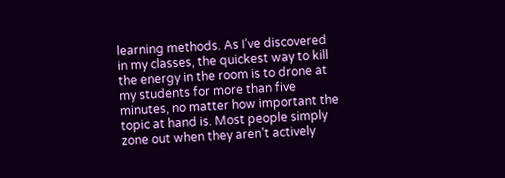learning methods. As I’ve discovered in my classes, the quickest way to kill the energy in the room is to drone at my students for more than five minutes, no matter how important the topic at hand is. Most people simply zone out when they aren’t actively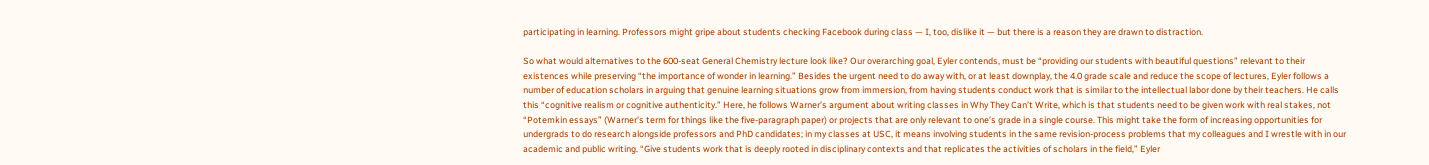participating in learning. Professors might gripe about students checking Facebook during class — I, too, dislike it — but there is a reason they are drawn to distraction.

So what would alternatives to the 600-seat General Chemistry lecture look like? Our overarching goal, Eyler contends, must be “providing our students with beautiful questions” relevant to their existences while preserving “the importance of wonder in learning.” Besides the urgent need to do away with, or at least downplay, the 4.0 grade scale and reduce the scope of lectures, Eyler follows a number of education scholars in arguing that genuine learning situations grow from immersion, from having students conduct work that is similar to the intellectual labor done by their teachers. He calls this “cognitive realism or cognitive authenticity.” Here, he follows Warner’s argument about writing classes in Why They Can’t Write, which is that students need to be given work with real stakes, not “Potemkin essays” (Warner’s term for things like the five-paragraph paper) or projects that are only relevant to one’s grade in a single course. This might take the form of increasing opportunities for undergrads to do research alongside professors and PhD candidates; in my classes at USC, it means involving students in the same revision-process problems that my colleagues and I wrestle with in our academic and public writing. “Give students work that is deeply rooted in disciplinary contexts and that replicates the activities of scholars in the field,” Eyler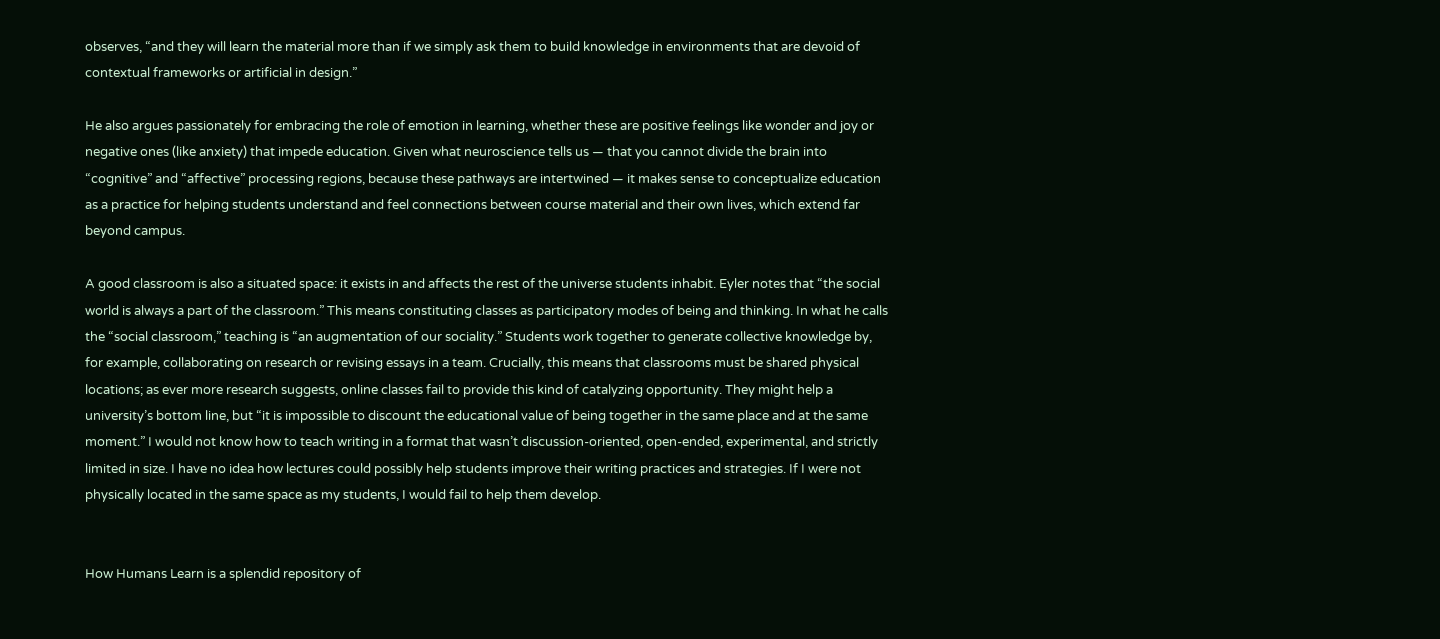observes, “and they will learn the material more than if we simply ask them to build knowledge in environments that are devoid of contextual frameworks or artificial in design.”

He also argues passionately for embracing the role of emotion in learning, whether these are positive feelings like wonder and joy or negative ones (like anxiety) that impede education. Given what neuroscience tells us — that you cannot divide the brain into “cognitive” and “affective” processing regions, because these pathways are intertwined — it makes sense to conceptualize education as a practice for helping students understand and feel connections between course material and their own lives, which extend far beyond campus.

A good classroom is also a situated space: it exists in and affects the rest of the universe students inhabit. Eyler notes that “the social world is always a part of the classroom.” This means constituting classes as participatory modes of being and thinking. In what he calls the “social classroom,” teaching is “an augmentation of our sociality.” Students work together to generate collective knowledge by, for example, collaborating on research or revising essays in a team. Crucially, this means that classrooms must be shared physical locations; as ever more research suggests, online classes fail to provide this kind of catalyzing opportunity. They might help a university’s bottom line, but “it is impossible to discount the educational value of being together in the same place and at the same moment.” I would not know how to teach writing in a format that wasn’t discussion-oriented, open-ended, experimental, and strictly limited in size. I have no idea how lectures could possibly help students improve their writing practices and strategies. If I were not physically located in the same space as my students, I would fail to help them develop.


How Humans Learn is a splendid repository of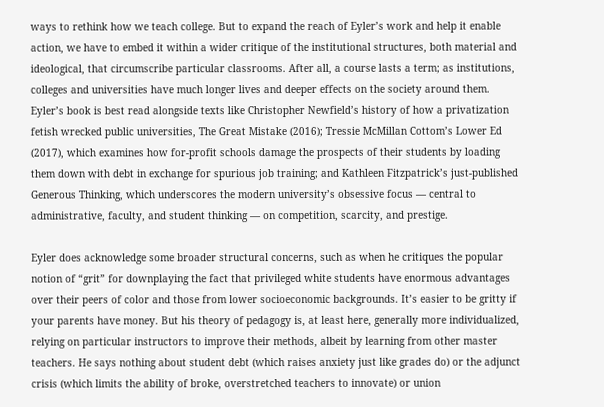ways to rethink how we teach college. But to expand the reach of Eyler’s work and help it enable action, we have to embed it within a wider critique of the institutional structures, both material and ideological, that circumscribe particular classrooms. After all, a course lasts a term; as institutions, colleges and universities have much longer lives and deeper effects on the society around them. Eyler’s book is best read alongside texts like Christopher Newfield’s history of how a privatization fetish wrecked public universities, The Great Mistake (2016); Tressie McMillan Cottom’s Lower Ed (2017), which examines how for-profit schools damage the prospects of their students by loading them down with debt in exchange for spurious job training; and Kathleen Fitzpatrick’s just-published Generous Thinking, which underscores the modern university’s obsessive focus — central to administrative, faculty, and student thinking — on competition, scarcity, and prestige.

Eyler does acknowledge some broader structural concerns, such as when he critiques the popular notion of “grit” for downplaying the fact that privileged white students have enormous advantages over their peers of color and those from lower socioeconomic backgrounds. It’s easier to be gritty if your parents have money. But his theory of pedagogy is, at least here, generally more individualized, relying on particular instructors to improve their methods, albeit by learning from other master teachers. He says nothing about student debt (which raises anxiety just like grades do) or the adjunct crisis (which limits the ability of broke, overstretched teachers to innovate) or union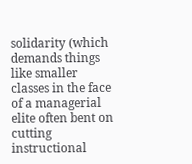solidarity (which demands things like smaller classes in the face of a managerial elite often bent on cutting instructional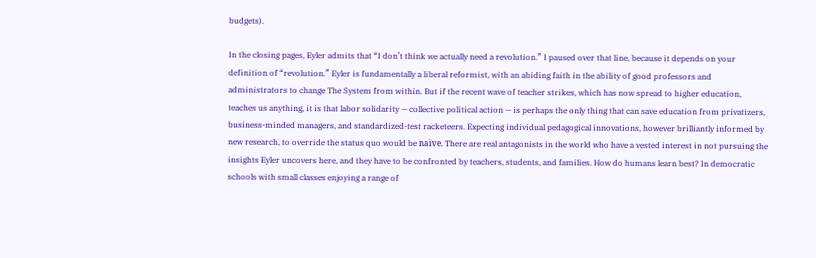budgets).

In the closing pages, Eyler admits that “I don’t think we actually need a revolution.” I paused over that line, because it depends on your definition of “revolution.” Eyler is fundamentally a liberal reformist, with an abiding faith in the ability of good professors and administrators to change The System from within. But if the recent wave of teacher strikes, which has now spread to higher education, teaches us anything, it is that labor solidarity — collective political action — is perhaps the only thing that can save education from privatizers, business-minded managers, and standardized-test racketeers. Expecting individual pedagogical innovations, however brilliantly informed by new research, to override the status quo would be naïve. There are real antagonists in the world who have a vested interest in not pursuing the insights Eyler uncovers here, and they have to be confronted by teachers, students, and families. How do humans learn best? In democratic schools with small classes enjoying a range of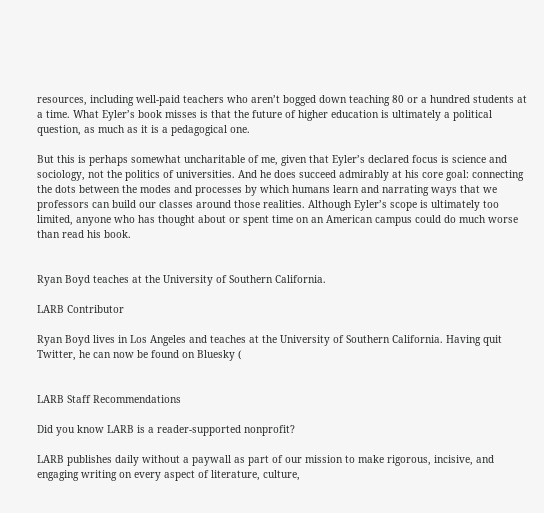resources, including well-paid teachers who aren’t bogged down teaching 80 or a hundred students at a time. What Eyler’s book misses is that the future of higher education is ultimately a political question, as much as it is a pedagogical one.

But this is perhaps somewhat uncharitable of me, given that Eyler’s declared focus is science and sociology, not the politics of universities. And he does succeed admirably at his core goal: connecting the dots between the modes and processes by which humans learn and narrating ways that we professors can build our classes around those realities. Although Eyler’s scope is ultimately too limited, anyone who has thought about or spent time on an American campus could do much worse than read his book.


Ryan Boyd teaches at the University of Southern California.

LARB Contributor

Ryan Boyd lives in Los Angeles and teaches at the University of Southern California. Having quit Twitter, he can now be found on Bluesky (


LARB Staff Recommendations

Did you know LARB is a reader-supported nonprofit?

LARB publishes daily without a paywall as part of our mission to make rigorous, incisive, and engaging writing on every aspect of literature, culture,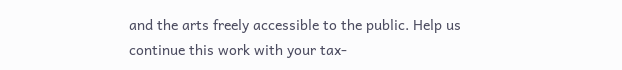and the arts freely accessible to the public. Help us continue this work with your tax-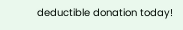deductible donation today!